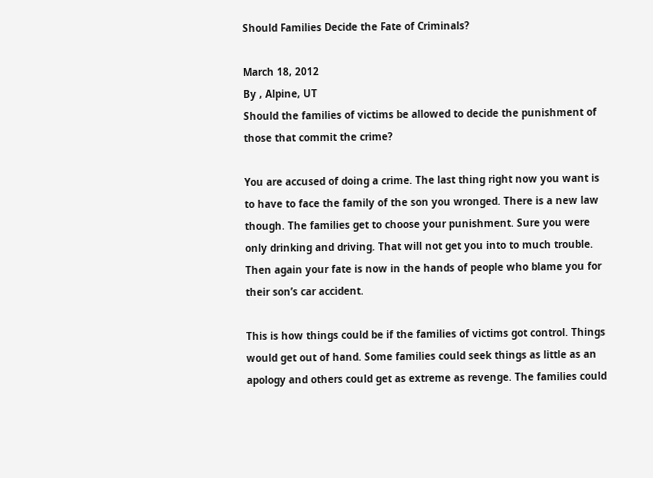Should Families Decide the Fate of Criminals?

March 18, 2012
By , Alpine, UT
Should the families of victims be allowed to decide the punishment of those that commit the crime?

You are accused of doing a crime. The last thing right now you want is to have to face the family of the son you wronged. There is a new law though. The families get to choose your punishment. Sure you were only drinking and driving. That will not get you into to much trouble. Then again your fate is now in the hands of people who blame you for their son’s car accident.

This is how things could be if the families of victims got control. Things would get out of hand. Some families could seek things as little as an apology and others could get as extreme as revenge. The families could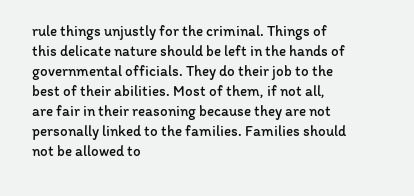rule things unjustly for the criminal. Things of this delicate nature should be left in the hands of governmental officials. They do their job to the best of their abilities. Most of them, if not all, are fair in their reasoning because they are not personally linked to the families. Families should not be allowed to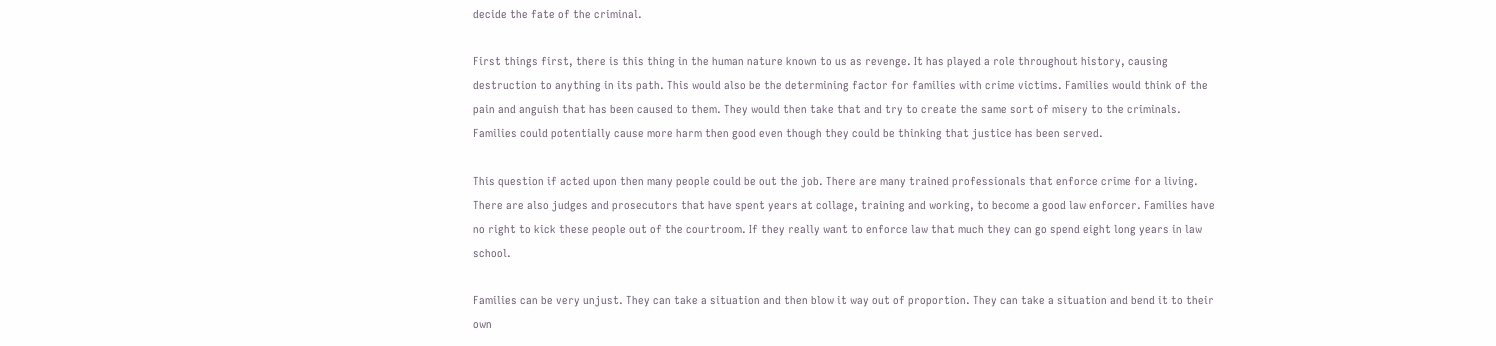decide the fate of the criminal.

First things first, there is this thing in the human nature known to us as revenge. It has played a role throughout history, causing destruction to anything in its path. This would also be the determining factor for families with crime victims. Families would think of the pain and anguish that has been caused to them. They would then take that and try to create the same sort of misery to the criminals. Families could potentially cause more harm then good even though they could be thinking that justice has been served.

This question if acted upon then many people could be out the job. There are many trained professionals that enforce crime for a living. There are also judges and prosecutors that have spent years at collage, training and working, to become a good law enforcer. Families have no right to kick these people out of the courtroom. If they really want to enforce law that much they can go spend eight long years in law school.

Families can be very unjust. They can take a situation and then blow it way out of proportion. They can take a situation and bend it to their own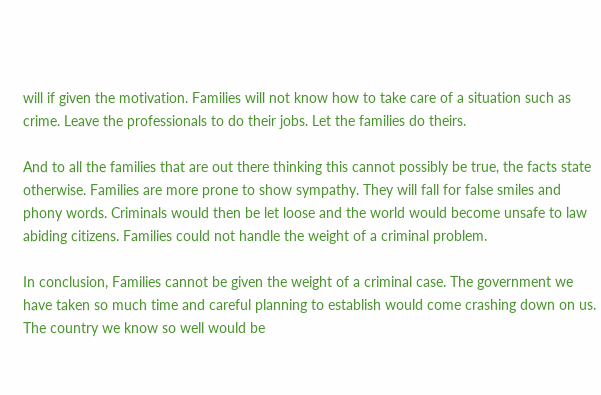will if given the motivation. Families will not know how to take care of a situation such as crime. Leave the professionals to do their jobs. Let the families do theirs.

And to all the families that are out there thinking this cannot possibly be true, the facts state otherwise. Families are more prone to show sympathy. They will fall for false smiles and phony words. Criminals would then be let loose and the world would become unsafe to law abiding citizens. Families could not handle the weight of a criminal problem.

In conclusion, Families cannot be given the weight of a criminal case. The government we have taken so much time and careful planning to establish would come crashing down on us. The country we know so well would be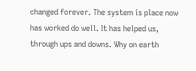changed forever. The system is place now has worked do well. It has helped us, through ups and downs. Why on earth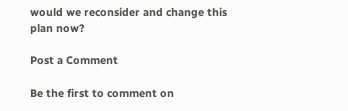would we reconsider and change this plan now?

Post a Comment

Be the first to comment on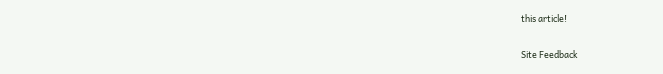this article!

Site Feedback